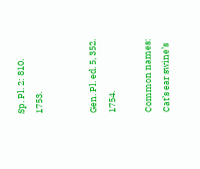Sp. Pl. 2: 810. 1753.


Gen. Pl. ed. 5, 352. 1754.

Common names: Cat’s ear swine’s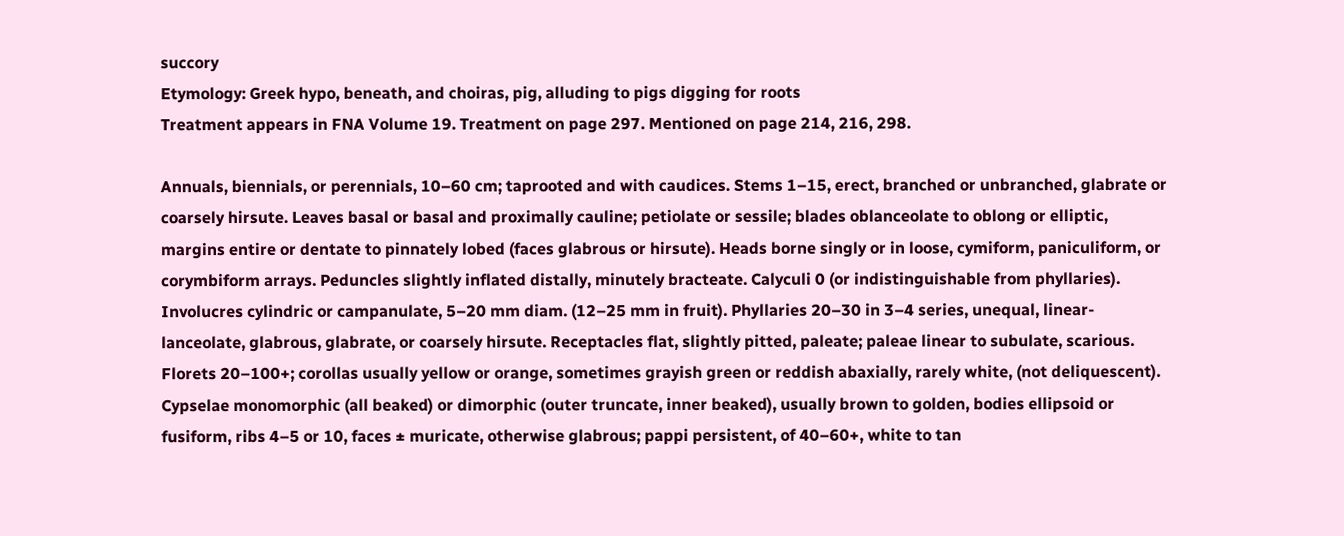succory
Etymology: Greek hypo, beneath, and choiras, pig, alluding to pigs digging for roots
Treatment appears in FNA Volume 19. Treatment on page 297. Mentioned on page 214, 216, 298.

Annuals, biennials, or perennials, 10–60 cm; taprooted and with caudices. Stems 1–15, erect, branched or unbranched, glabrate or coarsely hirsute. Leaves basal or basal and proximally cauline; petiolate or sessile; blades oblanceolate to oblong or elliptic, margins entire or dentate to pinnately lobed (faces glabrous or hirsute). Heads borne singly or in loose, cymiform, paniculiform, or corymbiform arrays. Peduncles slightly inflated distally, minutely bracteate. Calyculi 0 (or indistinguishable from phyllaries). Involucres cylindric or campanulate, 5–20 mm diam. (12–25 mm in fruit). Phyllaries 20–30 in 3–4 series, unequal, linear-lanceolate, glabrous, glabrate, or coarsely hirsute. Receptacles flat, slightly pitted, paleate; paleae linear to subulate, scarious. Florets 20–100+; corollas usually yellow or orange, sometimes grayish green or reddish abaxially, rarely white, (not deliquescent). Cypselae monomorphic (all beaked) or dimorphic (outer truncate, inner beaked), usually brown to golden, bodies ellipsoid or fusiform, ribs 4–5 or 10, faces ± muricate, otherwise glabrous; pappi persistent, of 40–60+, white to tan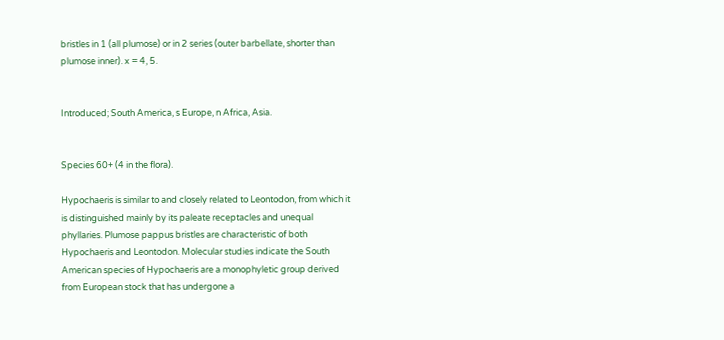bristles in 1 (all plumose) or in 2 series (outer barbellate, shorter than plumose inner). x = 4, 5.


Introduced; South America, s Europe, n Africa, Asia.


Species 60+ (4 in the flora).

Hypochaeris is similar to and closely related to Leontodon, from which it is distinguished mainly by its paleate receptacles and unequal phyllaries. Plumose pappus bristles are characteristic of both Hypochaeris and Leontodon. Molecular studies indicate the South American species of Hypochaeris are a monophyletic group derived from European stock that has undergone a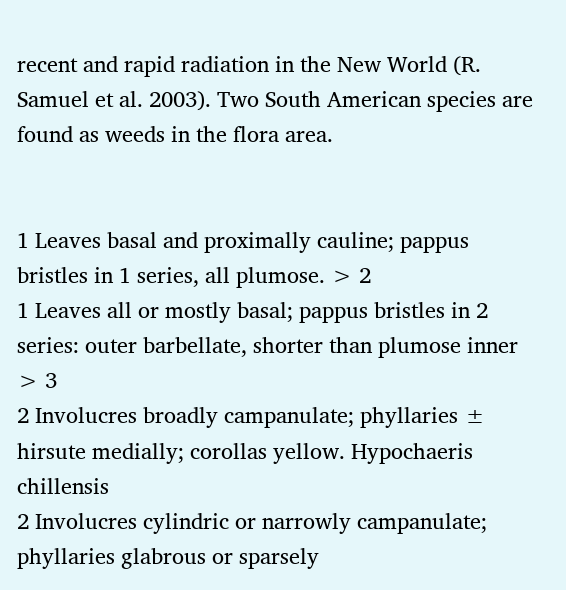recent and rapid radiation in the New World (R. Samuel et al. 2003). Two South American species are found as weeds in the flora area.


1 Leaves basal and proximally cauline; pappus bristles in 1 series, all plumose. > 2
1 Leaves all or mostly basal; pappus bristles in 2 series: outer barbellate, shorter than plumose inner > 3
2 Involucres broadly campanulate; phyllaries ± hirsute medially; corollas yellow. Hypochaeris chillensis
2 Involucres cylindric or narrowly campanulate; phyllaries glabrous or sparsely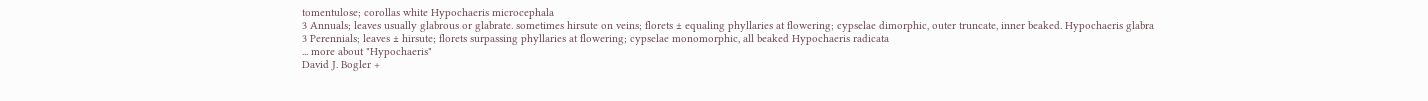tomentulose; corollas white Hypochaeris microcephala
3 Annuals; leaves usually glabrous or glabrate. sometimes hirsute on veins; florets ± equaling phyllaries at flowering; cypselae dimorphic, outer truncate, inner beaked. Hypochaeris glabra
3 Perennials; leaves ± hirsute; florets surpassing phyllaries at flowering; cypselae monomorphic, all beaked Hypochaeris radicata
... more about "Hypochaeris"
David J. Bogler +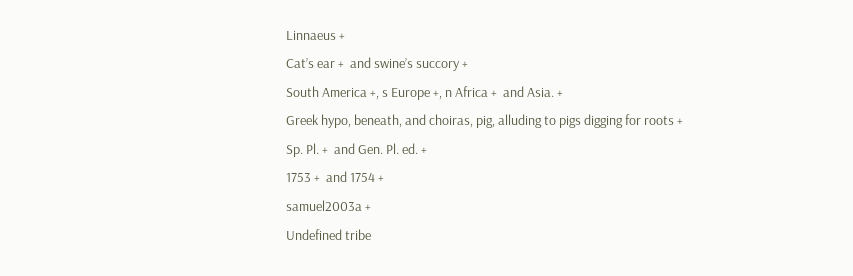Linnaeus +
Cat’s ear +  and swine’s succory +
South America +, s Europe +, n Africa +  and Asia. +
Greek hypo, beneath, and choiras, pig, alluding to pigs digging for roots +
Sp. Pl. +  and Gen. Pl. ed. +
1753 +  and 1754 +
samuel2003a +
Undefined tribe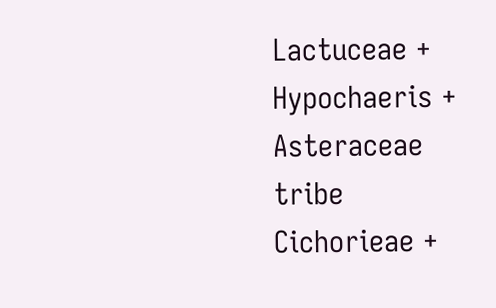Lactuceae +
Hypochaeris +
Asteraceae tribe Cichorieae +